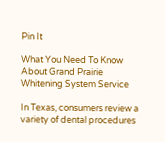Pin It

What You Need To Know About Grand Prairie Whitening System Service

In Texas, consumers review a variety of dental procedures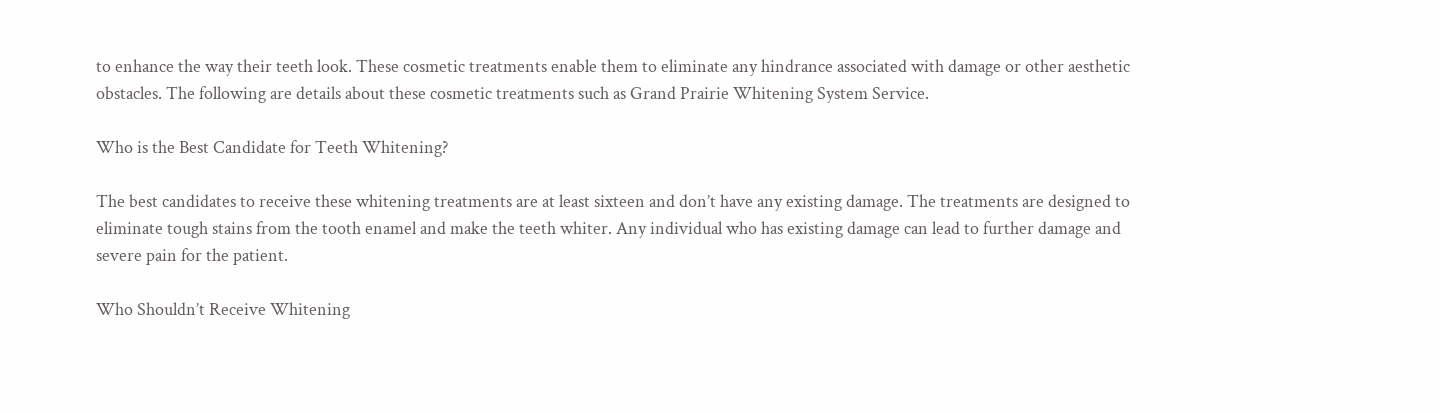to enhance the way their teeth look. These cosmetic treatments enable them to eliminate any hindrance associated with damage or other aesthetic obstacles. The following are details about these cosmetic treatments such as Grand Prairie Whitening System Service.

Who is the Best Candidate for Teeth Whitening?

The best candidates to receive these whitening treatments are at least sixteen and don’t have any existing damage. The treatments are designed to eliminate tough stains from the tooth enamel and make the teeth whiter. Any individual who has existing damage can lead to further damage and severe pain for the patient.

Who Shouldn’t Receive Whitening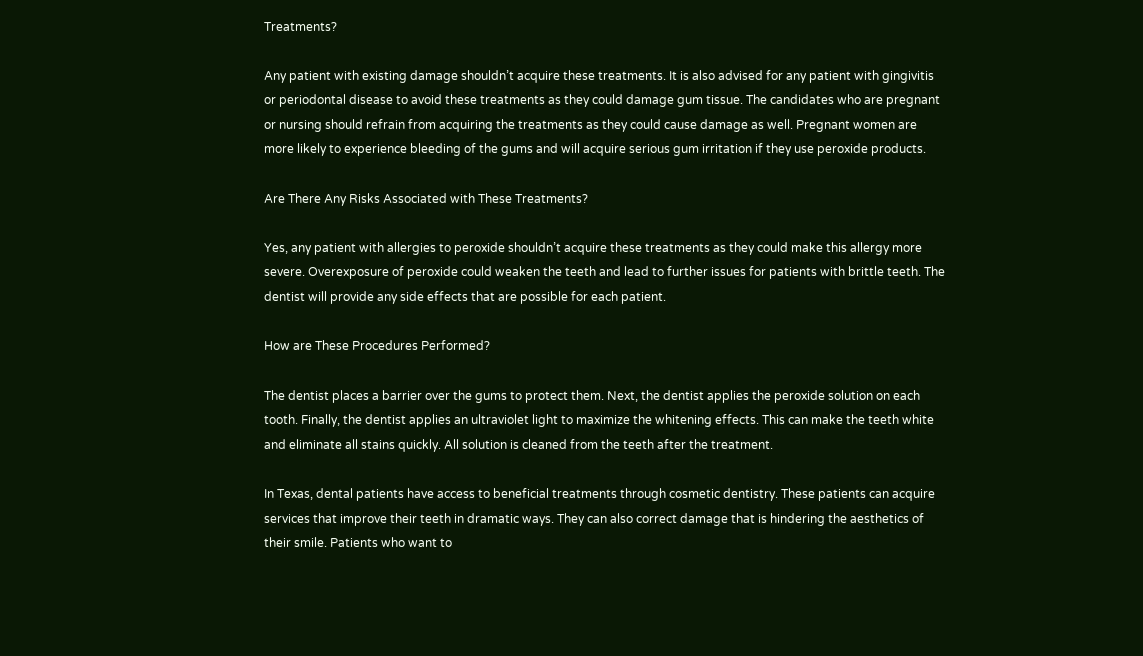Treatments?

Any patient with existing damage shouldn’t acquire these treatments. It is also advised for any patient with gingivitis or periodontal disease to avoid these treatments as they could damage gum tissue. The candidates who are pregnant or nursing should refrain from acquiring the treatments as they could cause damage as well. Pregnant women are more likely to experience bleeding of the gums and will acquire serious gum irritation if they use peroxide products.

Are There Any Risks Associated with These Treatments?

Yes, any patient with allergies to peroxide shouldn’t acquire these treatments as they could make this allergy more severe. Overexposure of peroxide could weaken the teeth and lead to further issues for patients with brittle teeth. The dentist will provide any side effects that are possible for each patient.

How are These Procedures Performed?

The dentist places a barrier over the gums to protect them. Next, the dentist applies the peroxide solution on each tooth. Finally, the dentist applies an ultraviolet light to maximize the whitening effects. This can make the teeth white and eliminate all stains quickly. All solution is cleaned from the teeth after the treatment.

In Texas, dental patients have access to beneficial treatments through cosmetic dentistry. These patients can acquire services that improve their teeth in dramatic ways. They can also correct damage that is hindering the aesthetics of their smile. Patients who want to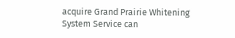acquire Grand Prairie Whitening System Service can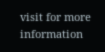visit for more information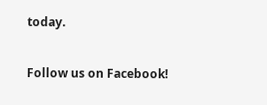today.

Follow us on Facebook!